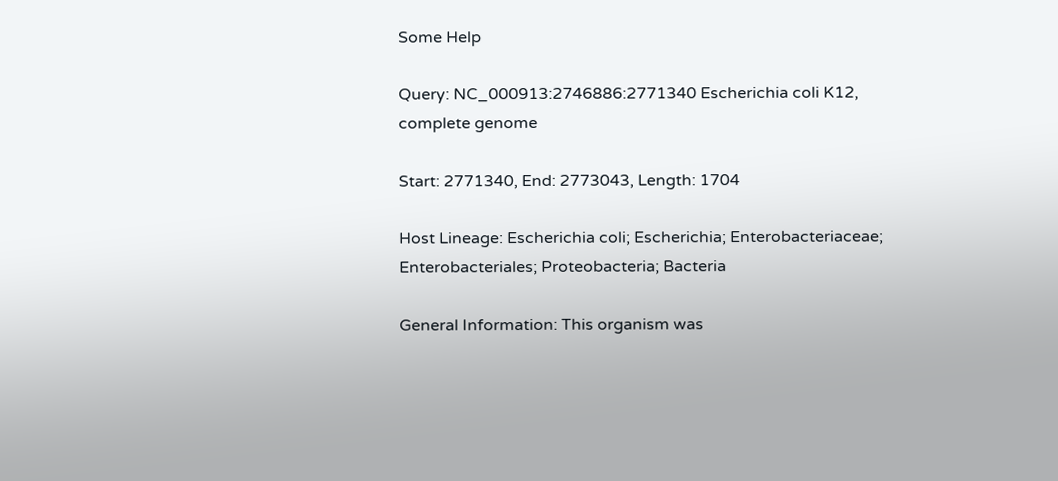Some Help

Query: NC_000913:2746886:2771340 Escherichia coli K12, complete genome

Start: 2771340, End: 2773043, Length: 1704

Host Lineage: Escherichia coli; Escherichia; Enterobacteriaceae; Enterobacteriales; Proteobacteria; Bacteria

General Information: This organism was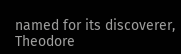named for its discoverer, Theodore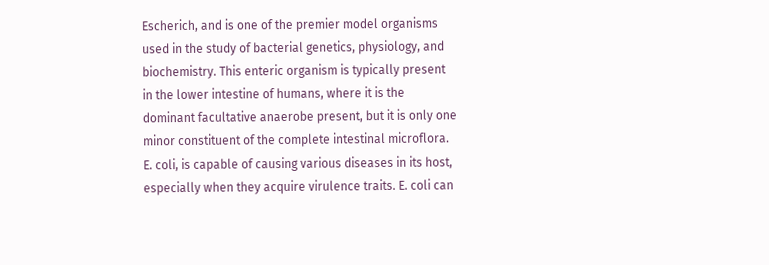Escherich, and is one of the premier model organisms used in the study of bacterial genetics, physiology, and biochemistry. This enteric organism is typically present in the lower intestine of humans, where it is the dominant facultative anaerobe present, but it is only one minor constituent of the complete intestinal microflora. E. coli, is capable of causing various diseases in its host, especially when they acquire virulence traits. E. coli can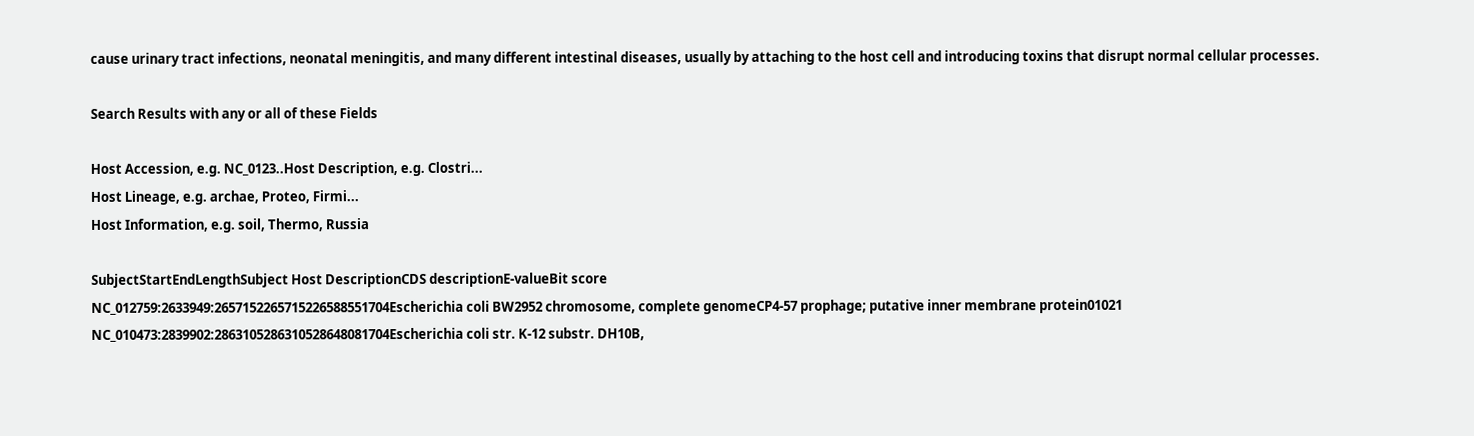cause urinary tract infections, neonatal meningitis, and many different intestinal diseases, usually by attaching to the host cell and introducing toxins that disrupt normal cellular processes.

Search Results with any or all of these Fields

Host Accession, e.g. NC_0123..Host Description, e.g. Clostri...
Host Lineage, e.g. archae, Proteo, Firmi...
Host Information, e.g. soil, Thermo, Russia

SubjectStartEndLengthSubject Host DescriptionCDS descriptionE-valueBit score
NC_012759:2633949:2657152265715226588551704Escherichia coli BW2952 chromosome, complete genomeCP4-57 prophage; putative inner membrane protein01021
NC_010473:2839902:2863105286310528648081704Escherichia coli str. K-12 substr. DH10B,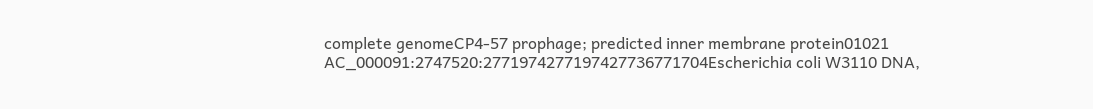complete genomeCP4-57 prophage; predicted inner membrane protein01021
AC_000091:2747520:2771974277197427736771704Escherichia coli W3110 DNA,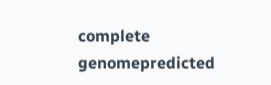complete genomepredicted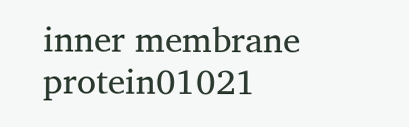inner membrane protein01021